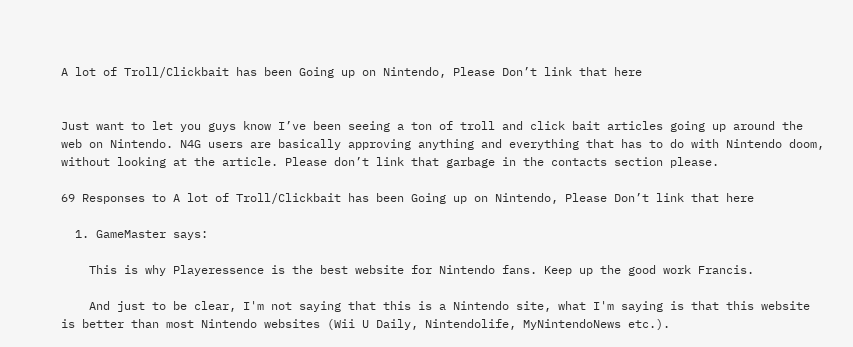A lot of Troll/Clickbait has been Going up on Nintendo, Please Don’t link that here


Just want to let you guys know I’ve been seeing a ton of troll and click bait articles going up around the web on Nintendo. N4G users are basically approving anything and everything that has to do with Nintendo doom, without looking at the article. Please don’t link that garbage in the contacts section please.

69 Responses to A lot of Troll/Clickbait has been Going up on Nintendo, Please Don’t link that here

  1. GameMaster says:

    This is why Playeressence is the best website for Nintendo fans. Keep up the good work Francis.

    And just to be clear, I'm not saying that this is a Nintendo site, what I'm saying is that this website is better than most Nintendo websites (Wii U Daily, Nintendolife, MyNintendoNews etc.).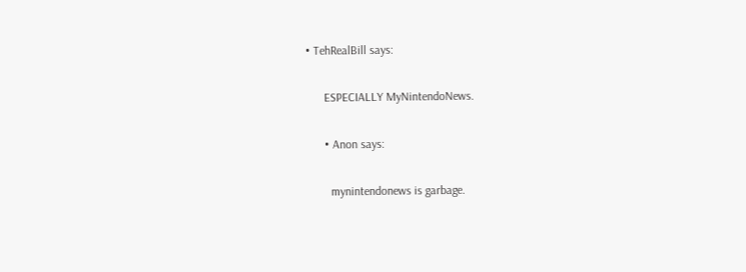• TehRealBill says:

      ESPECIALLY MyNintendoNews.

      • Anon says:

        mynintendonews is garbage.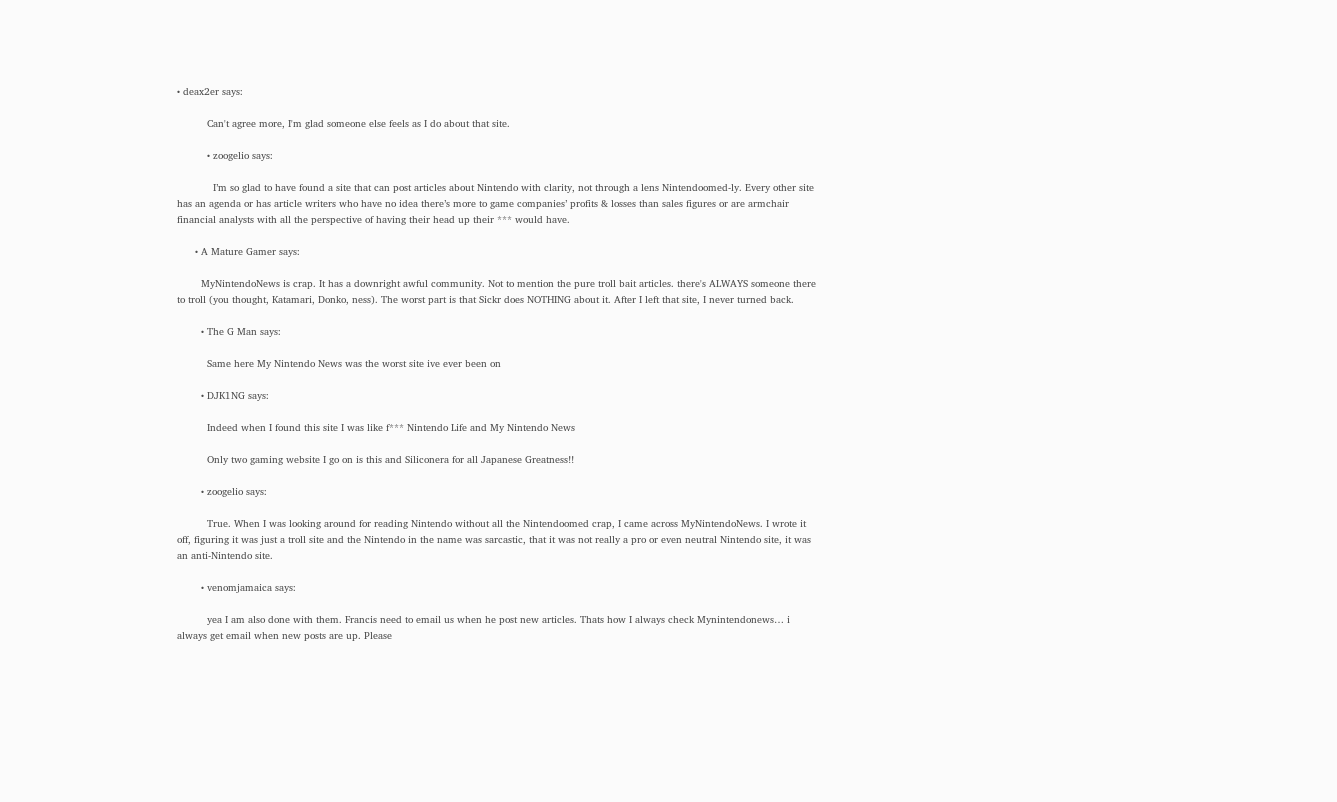• deax2er says:

          Can't agree more, I'm glad someone else feels as I do about that site.

          • zoogelio says:

            I’m so glad to have found a site that can post articles about Nintendo with clarity, not through a lens Nintendoomed-ly. Every other site has an agenda or has article writers who have no idea there’s more to game companies’ profits & losses than sales figures or are armchair financial analysts with all the perspective of having their head up their *** would have.

      • A Mature Gamer says:

        MyNintendoNews is crap. It has a downright awful community. Not to mention the pure troll bait articles. there's ALWAYS someone there to troll (you thought, Katamari, Donko, ness). The worst part is that Sickr does NOTHING about it. After I left that site, I never turned back.

        • The G Man says:

          Same here My Nintendo News was the worst site ive ever been on

        • DJK1NG says:

          Indeed when I found this site I was like f*** Nintendo Life and My Nintendo News

          Only two gaming website I go on is this and Siliconera for all Japanese Greatness!!

        • zoogelio says:

          True. When I was looking around for reading Nintendo without all the Nintendoomed crap, I came across MyNintendoNews. I wrote it off, figuring it was just a troll site and the Nintendo in the name was sarcastic, that it was not really a pro or even neutral Nintendo site, it was an anti-Nintendo site.

        • venomjamaica says:

          yea I am also done with them. Francis need to email us when he post new articles. Thats how I always check Mynintendonews… i always get email when new posts are up. Please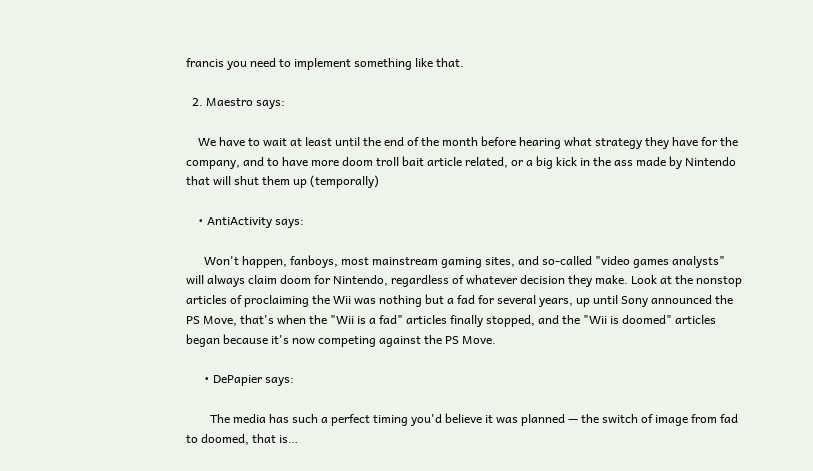francis you need to implement something like that.

  2. Maestro says:

    We have to wait at least until the end of the month before hearing what strategy they have for the company, and to have more doom troll bait article related, or a big kick in the ass made by Nintendo that will shut them up (temporally)

    • AntiActivity says:

      Won't happen, fanboys, most mainstream gaming sites, and so-called "video games analysts" will always claim doom for Nintendo, regardless of whatever decision they make. Look at the nonstop articles of proclaiming the Wii was nothing but a fad for several years, up until Sony announced the PS Move, that's when the "Wii is a fad" articles finally stopped, and the "Wii is doomed" articles began because it's now competing against the PS Move.

      • DePapier says:

        The media has such a perfect timing you'd believe it was planned — the switch of image from fad to doomed, that is…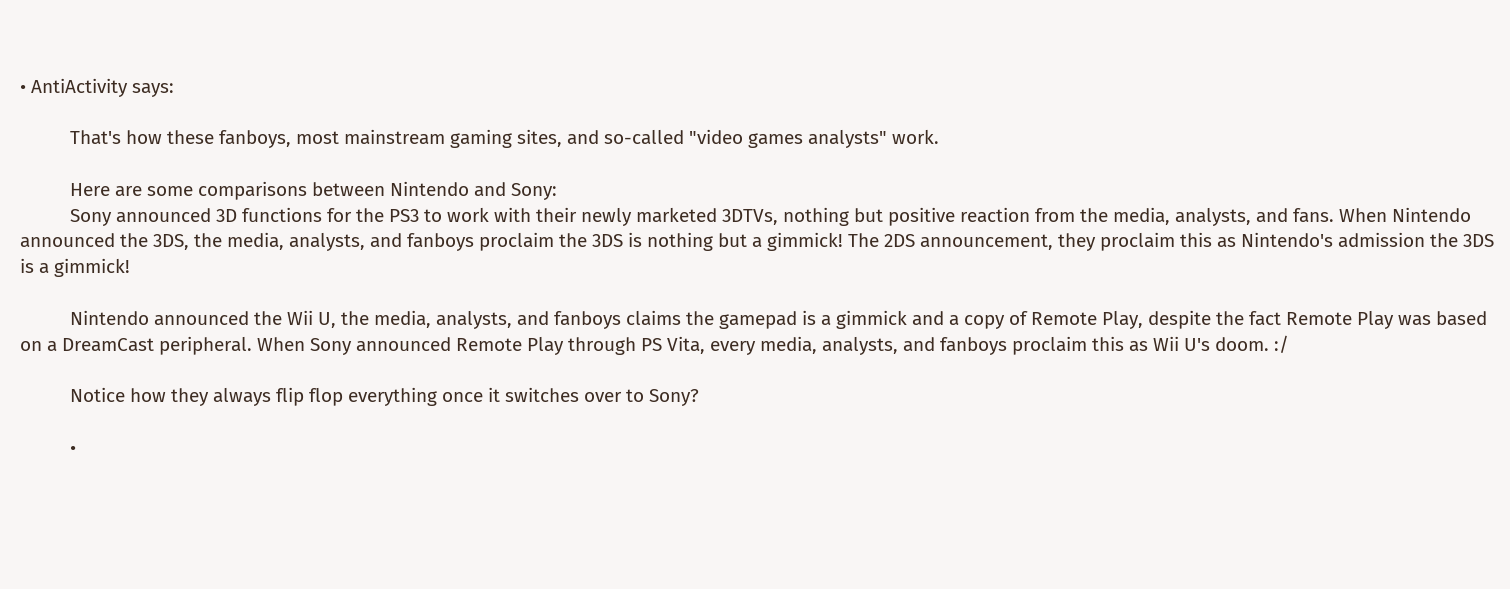• AntiActivity says:

          That's how these fanboys, most mainstream gaming sites, and so-called "video games analysts" work.

          Here are some comparisons between Nintendo and Sony:
          Sony announced 3D functions for the PS3 to work with their newly marketed 3DTVs, nothing but positive reaction from the media, analysts, and fans. When Nintendo announced the 3DS, the media, analysts, and fanboys proclaim the 3DS is nothing but a gimmick! The 2DS announcement, they proclaim this as Nintendo's admission the 3DS is a gimmick!

          Nintendo announced the Wii U, the media, analysts, and fanboys claims the gamepad is a gimmick and a copy of Remote Play, despite the fact Remote Play was based on a DreamCast peripheral. When Sony announced Remote Play through PS Vita, every media, analysts, and fanboys proclaim this as Wii U's doom. :/

          Notice how they always flip flop everything once it switches over to Sony?

          •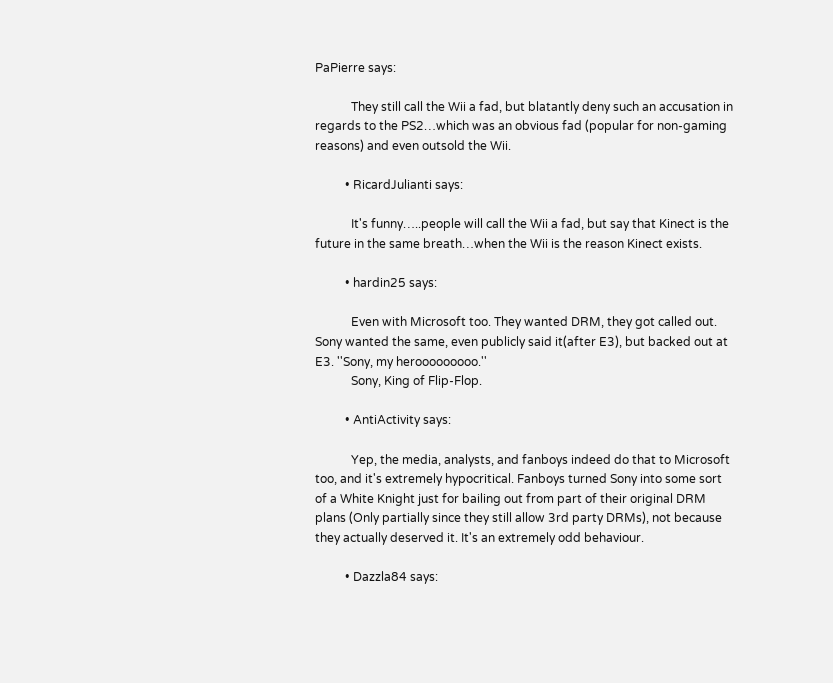PaPierre says:

            They still call the Wii a fad, but blatantly deny such an accusation in regards to the PS2…which was an obvious fad (popular for non-gaming reasons) and even outsold the Wii.

          • RicardJulianti says:

            It's funny…..people will call the Wii a fad, but say that Kinect is the future in the same breath…when the Wii is the reason Kinect exists.

          • hardin25 says:

            Even with Microsoft too. They wanted DRM, they got called out. Sony wanted the same, even publicly said it(after E3), but backed out at E3. ''Sony, my herooooooooo.''
            Sony, King of Flip-Flop.

          • AntiActivity says:

            Yep, the media, analysts, and fanboys indeed do that to Microsoft too, and it's extremely hypocritical. Fanboys turned Sony into some sort of a White Knight just for bailing out from part of their original DRM plans (Only partially since they still allow 3rd party DRMs), not because they actually deserved it. It's an extremely odd behaviour.

          • Dazzla84 says: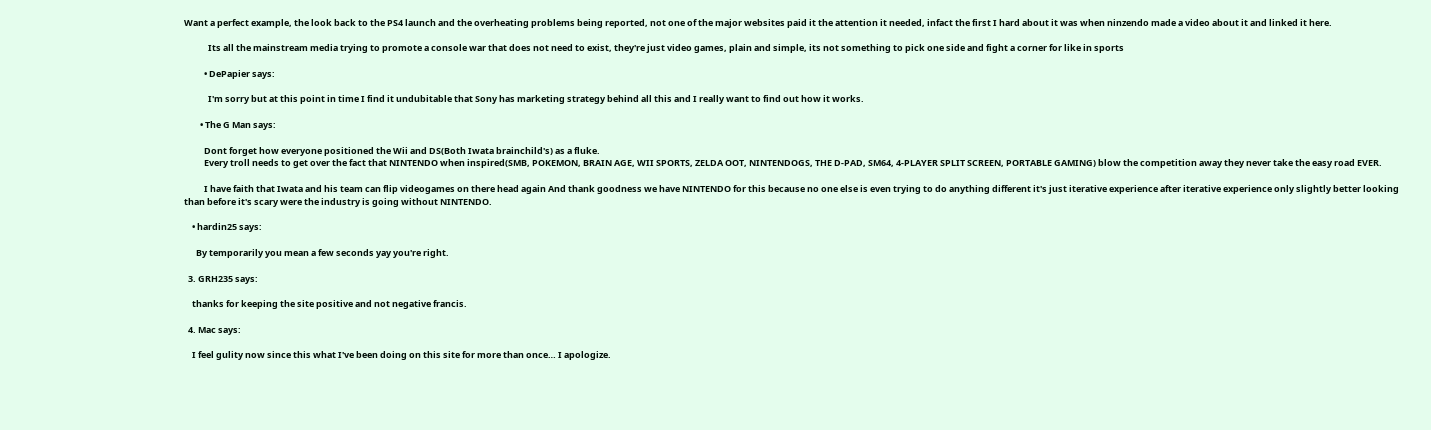Want a perfect example, the look back to the PS4 launch and the overheating problems being reported, not one of the major websites paid it the attention it needed, infact the first I hard about it was when ninzendo made a video about it and linked it here.

            Its all the mainstream media trying to promote a console war that does not need to exist, they're just video games, plain and simple, its not something to pick one side and fight a corner for like in sports

          • DePapier says:

            I'm sorry but at this point in time I find it undubitable that Sony has marketing strategy behind all this and I really want to find out how it works.

        • The G Man says:

          Dont forget how everyone positioned the Wii and DS(Both Iwata brainchild's) as a fluke.
          Every troll needs to get over the fact that NINTENDO when inspired(SMB, POKEMON, BRAIN AGE, WII SPORTS, ZELDA OOT, NINTENDOGS, THE D-PAD, SM64, 4-PLAYER SPLIT SCREEN, PORTABLE GAMING) blow the competition away they never take the easy road EVER.

          I have faith that Iwata and his team can flip videogames on there head again And thank goodness we have NINTENDO for this because no one else is even trying to do anything different it's just iterative experience after iterative experience only slightly better looking than before it's scary were the industry is going without NINTENDO.

    • hardin25 says:

      By temporarily you mean a few seconds yay you're right.

  3. GRH235 says:

    thanks for keeping the site positive and not negative francis.

  4. Mac says:

    I feel gulity now since this what I've been doing on this site for more than once… I apologize.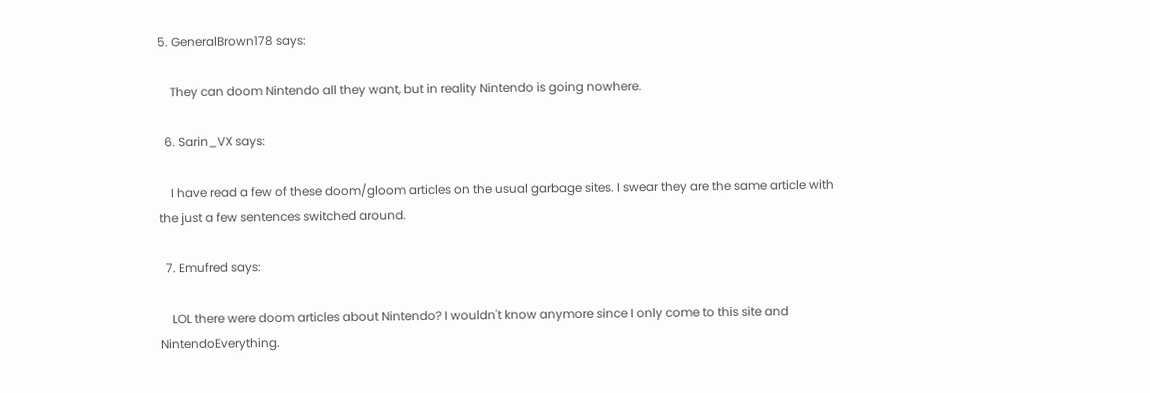5. GeneralBrown178 says:

    They can doom Nintendo all they want, but in reality Nintendo is going nowhere.

  6. Sarin_VX says:

    I have read a few of these doom/gloom articles on the usual garbage sites. I swear they are the same article with the just a few sentences switched around.

  7. Emufred says:

    LOL there were doom articles about Nintendo? I wouldn't know anymore since I only come to this site and NintendoEverything.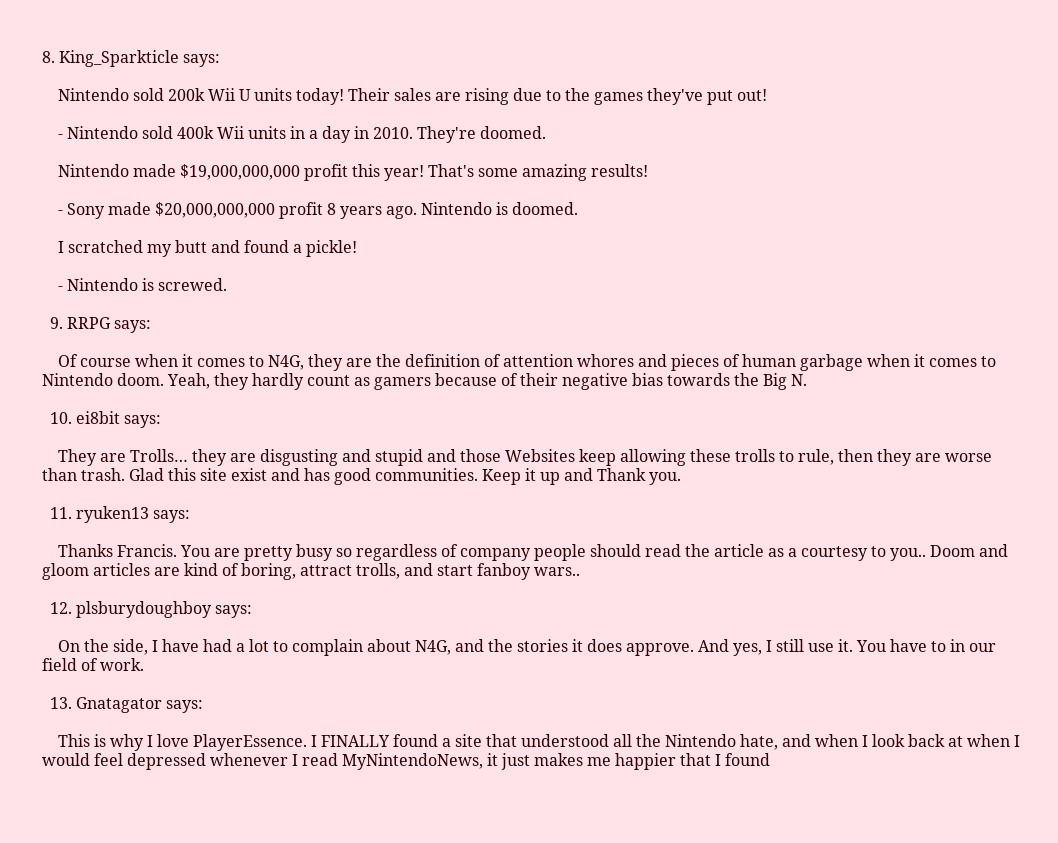8. King_Sparkticle says:

    Nintendo sold 200k Wii U units today! Their sales are rising due to the games they've put out!

    - Nintendo sold 400k Wii units in a day in 2010. They're doomed.

    Nintendo made $19,000,000,000 profit this year! That's some amazing results!

    - Sony made $20,000,000,000 profit 8 years ago. Nintendo is doomed.

    I scratched my butt and found a pickle!

    - Nintendo is screwed.

  9. RRPG says:

    Of course when it comes to N4G, they are the definition of attention whores and pieces of human garbage when it comes to Nintendo doom. Yeah, they hardly count as gamers because of their negative bias towards the Big N.

  10. ei8bit says:

    They are Trolls… they are disgusting and stupid and those Websites keep allowing these trolls to rule, then they are worse than trash. Glad this site exist and has good communities. Keep it up and Thank you.

  11. ryuken13 says:

    Thanks Francis. You are pretty busy so regardless of company people should read the article as a courtesy to you.. Doom and gloom articles are kind of boring, attract trolls, and start fanboy wars..

  12. plsburydoughboy says:

    On the side, I have had a lot to complain about N4G, and the stories it does approve. And yes, I still use it. You have to in our field of work.

  13. Gnatagator says:

    This is why I love PlayerEssence. I FINALLY found a site that understood all the Nintendo hate, and when I look back at when I would feel depressed whenever I read MyNintendoNews, it just makes me happier that I found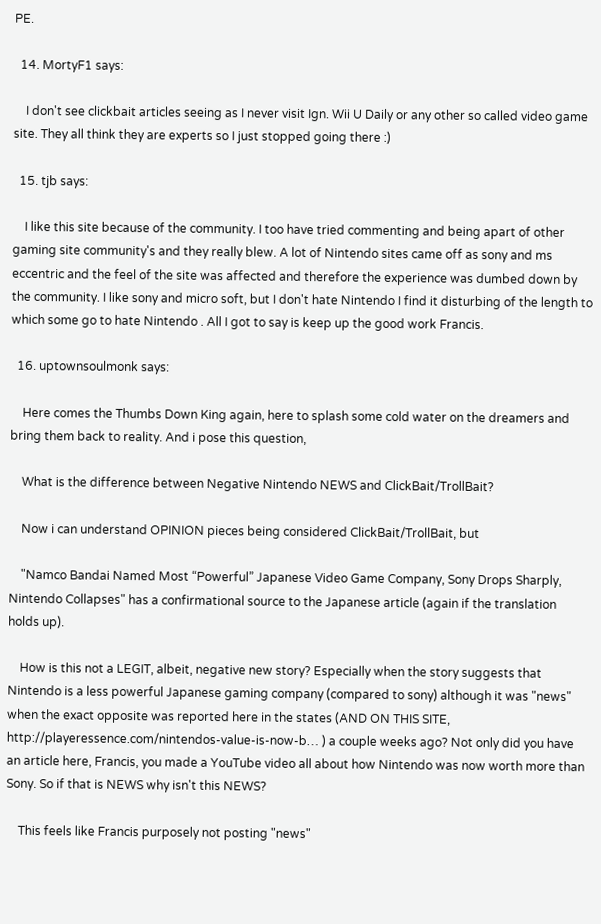PE.

  14. MortyF1 says:

    I don't see clickbait articles seeing as I never visit Ign. Wii U Daily or any other so called video game site. They all think they are experts so I just stopped going there :)

  15. tjb says:

    I like this site because of the community. I too have tried commenting and being apart of other gaming site community's and they really blew. A lot of Nintendo sites came off as sony and ms eccentric and the feel of the site was affected and therefore the experience was dumbed down by the community. I like sony and micro soft, but I don't hate Nintendo I find it disturbing of the length to which some go to hate Nintendo . All I got to say is keep up the good work Francis.

  16. uptownsoulmonk says:

    Here comes the Thumbs Down King again, here to splash some cold water on the dreamers and bring them back to reality. And i pose this question,

    What is the difference between Negative Nintendo NEWS and ClickBait/TrollBait?

    Now i can understand OPINION pieces being considered ClickBait/TrollBait, but

    "Namco Bandai Named Most “Powerful” Japanese Video Game Company, Sony Drops Sharply, Nintendo Collapses" has a confirmational source to the Japanese article (again if the translation holds up).

    How is this not a LEGIT, albeit, negative new story? Especially when the story suggests that Nintendo is a less powerful Japanese gaming company (compared to sony) although it was "news" when the exact opposite was reported here in the states (AND ON THIS SITE, http://playeressence.com/nintendos-value-is-now-b… ) a couple weeks ago? Not only did you have an article here, Francis, you made a YouTube video all about how Nintendo was now worth more than Sony. So if that is NEWS why isn't this NEWS?

    This feels like Francis purposely not posting "news"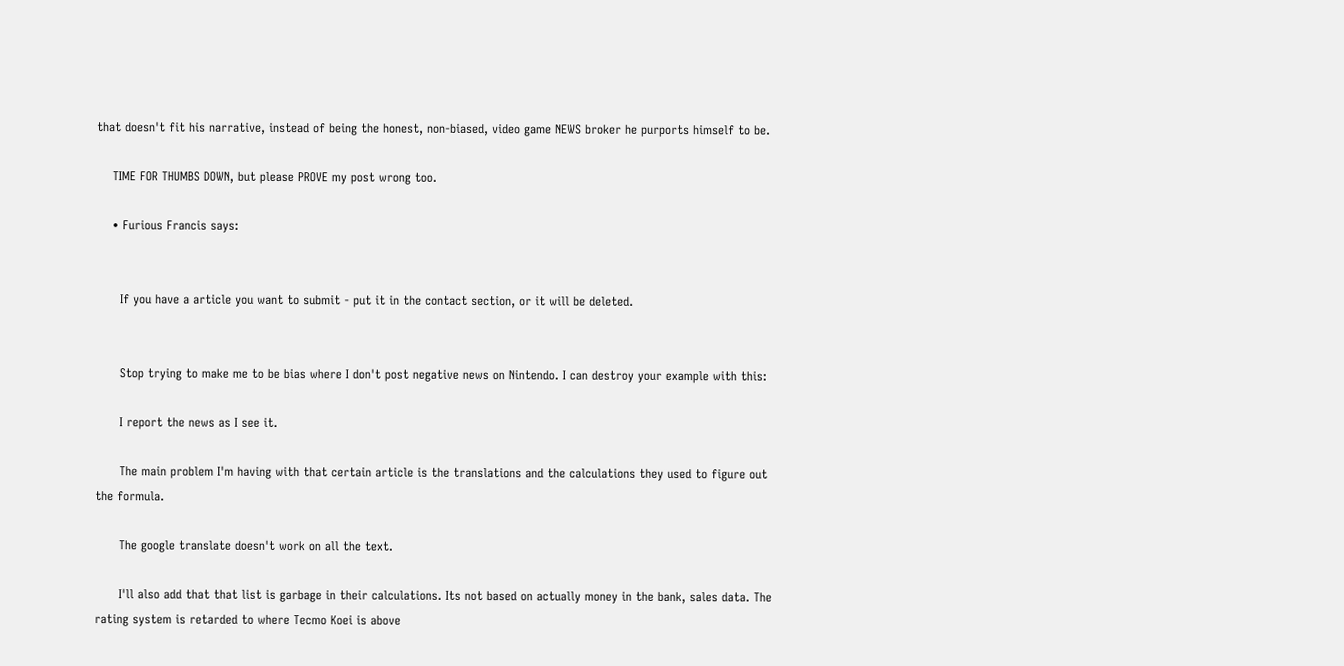that doesn't fit his narrative, instead of being the honest, non-biased, video game NEWS broker he purports himself to be.

    TIME FOR THUMBS DOWN, but please PROVE my post wrong too.

    • Furious Francis says:


      If you have a article you want to submit - put it in the contact section, or it will be deleted.


      Stop trying to make me to be bias where I don't post negative news on Nintendo. I can destroy your example with this:

      I report the news as I see it.

      The main problem I'm having with that certain article is the translations and the calculations they used to figure out the formula.

      The google translate doesn't work on all the text.

      I'll also add that that list is garbage in their calculations. Its not based on actually money in the bank, sales data. The rating system is retarded to where Tecmo Koei is above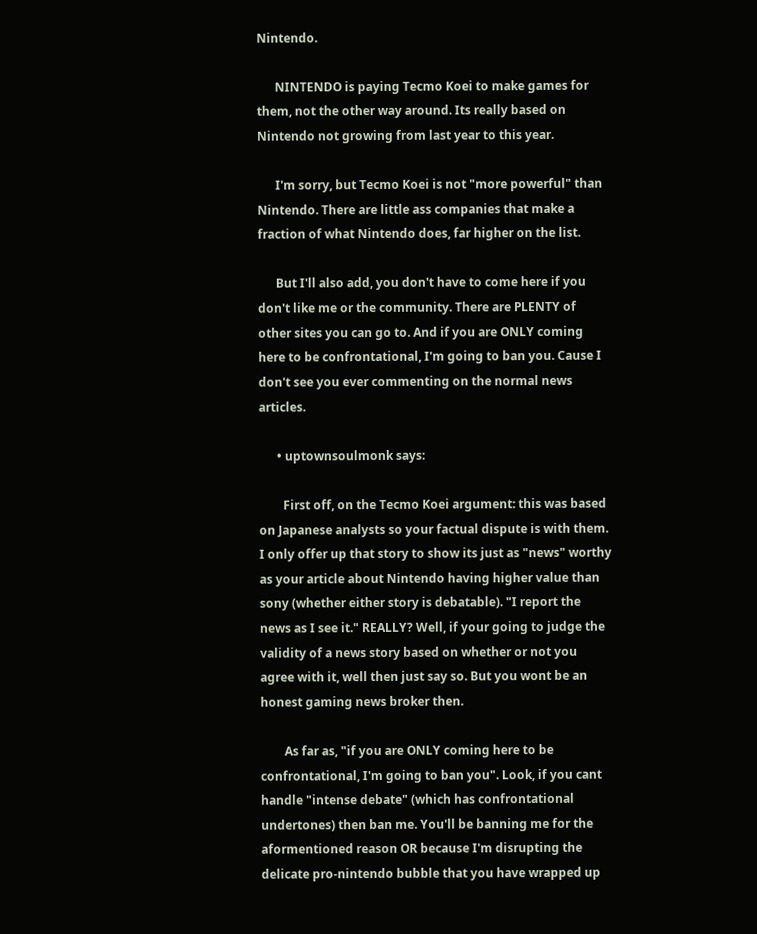Nintendo.

      NINTENDO is paying Tecmo Koei to make games for them, not the other way around. Its really based on Nintendo not growing from last year to this year.

      I'm sorry, but Tecmo Koei is not "more powerful" than Nintendo. There are little ass companies that make a fraction of what Nintendo does, far higher on the list.

      But I'll also add, you don't have to come here if you don't like me or the community. There are PLENTY of other sites you can go to. And if you are ONLY coming here to be confrontational, I'm going to ban you. Cause I don't see you ever commenting on the normal news articles.

      • uptownsoulmonk says:

        First off, on the Tecmo Koei argument: this was based on Japanese analysts so your factual dispute is with them. I only offer up that story to show its just as "news" worthy as your article about Nintendo having higher value than sony (whether either story is debatable). "I report the news as I see it." REALLY? Well, if your going to judge the validity of a news story based on whether or not you agree with it, well then just say so. But you wont be an honest gaming news broker then.

        As far as, "if you are ONLY coming here to be confrontational, I'm going to ban you". Look, if you cant handle "intense debate" (which has confrontational undertones) then ban me. You'll be banning me for the aformentioned reason OR because I'm disrupting the delicate pro-nintendo bubble that you have wrapped up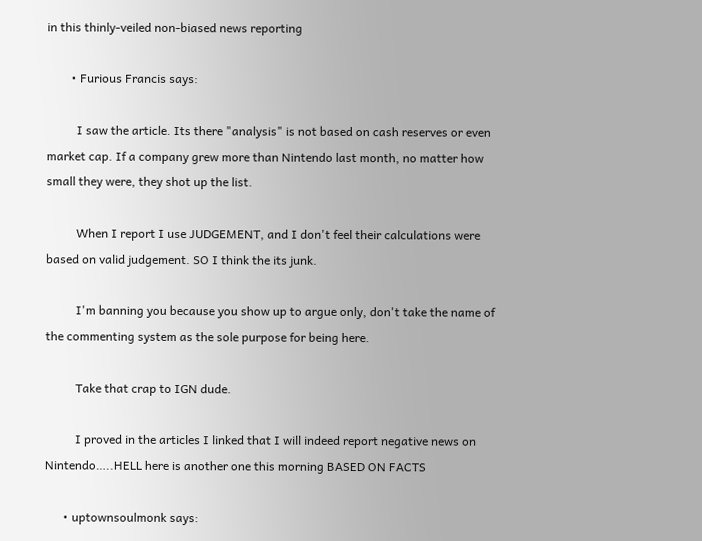in this thinly-veiled non-biased news reporting

        • Furious Francis says:

          I saw the article. Its there "analysis" is not based on cash reserves or even market cap. If a company grew more than Nintendo last month, no matter how small they were, they shot up the list.

          When I report I use JUDGEMENT, and I don't feel their calculations were based on valid judgement. SO I think the its junk.

          I'm banning you because you show up to argue only, don't take the name of the commenting system as the sole purpose for being here.

          Take that crap to IGN dude.

          I proved in the articles I linked that I will indeed report negative news on Nintendo…..HELL here is another one this morning BASED ON FACTS

      • uptownsoulmonk says: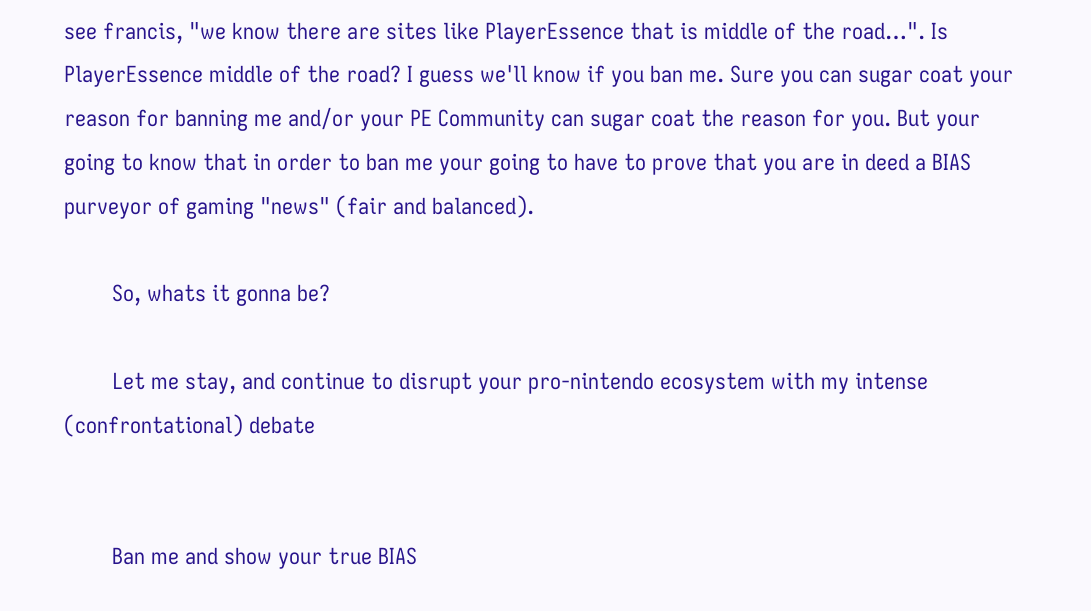see francis, "we know there are sites like PlayerEssence that is middle of the road…". Is PlayerEssence middle of the road? I guess we'll know if you ban me. Sure you can sugar coat your reason for banning me and/or your PE Community can sugar coat the reason for you. But your going to know that in order to ban me your going to have to prove that you are in deed a BIAS purveyor of gaming "news" (fair and balanced).

        So, whats it gonna be?

        Let me stay, and continue to disrupt your pro-nintendo ecosystem with my intense (confrontational) debate


        Ban me and show your true BIAS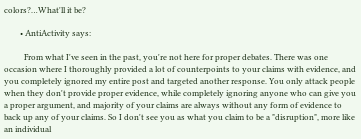colors?…What'll it be?

        • AntiActivity says:

          From what I've seen in the past, you're not here for proper debates. There was one occasion where I thoroughly provided a lot of counterpoints to your claims with evidence, and you completely ignored my entire post and targeted another response. You only attack people when they don't provide proper evidence, while completely ignoring anyone who can give you a proper argument, and majority of your claims are always without any form of evidence to back up any of your claims. So I don't see you as what you claim to be a "disruption", more like an individual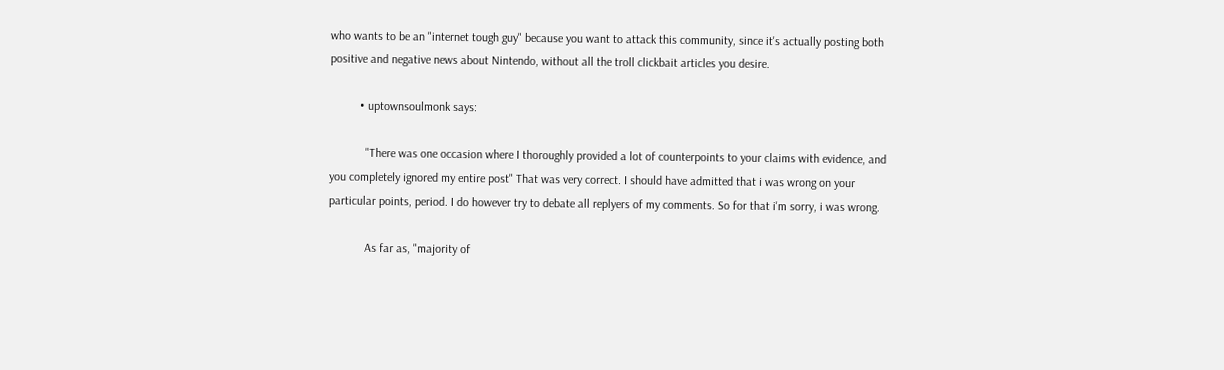who wants to be an "internet tough guy" because you want to attack this community, since it's actually posting both positive and negative news about Nintendo, without all the troll clickbait articles you desire.

          • uptownsoulmonk says:

            "There was one occasion where I thoroughly provided a lot of counterpoints to your claims with evidence, and you completely ignored my entire post" That was very correct. I should have admitted that i was wrong on your particular points, period. I do however try to debate all replyers of my comments. So for that i'm sorry, i was wrong.

            As far as, "majority of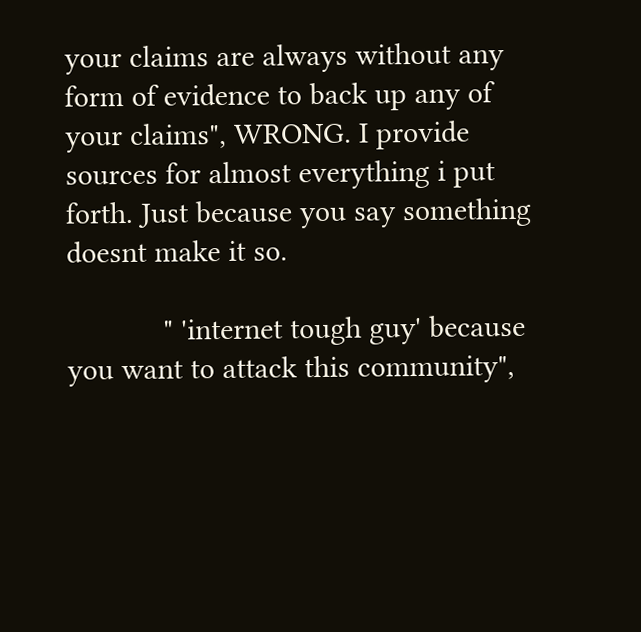your claims are always without any form of evidence to back up any of your claims", WRONG. I provide sources for almost everything i put forth. Just because you say something doesnt make it so.

            " 'internet tough guy' because you want to attack this community",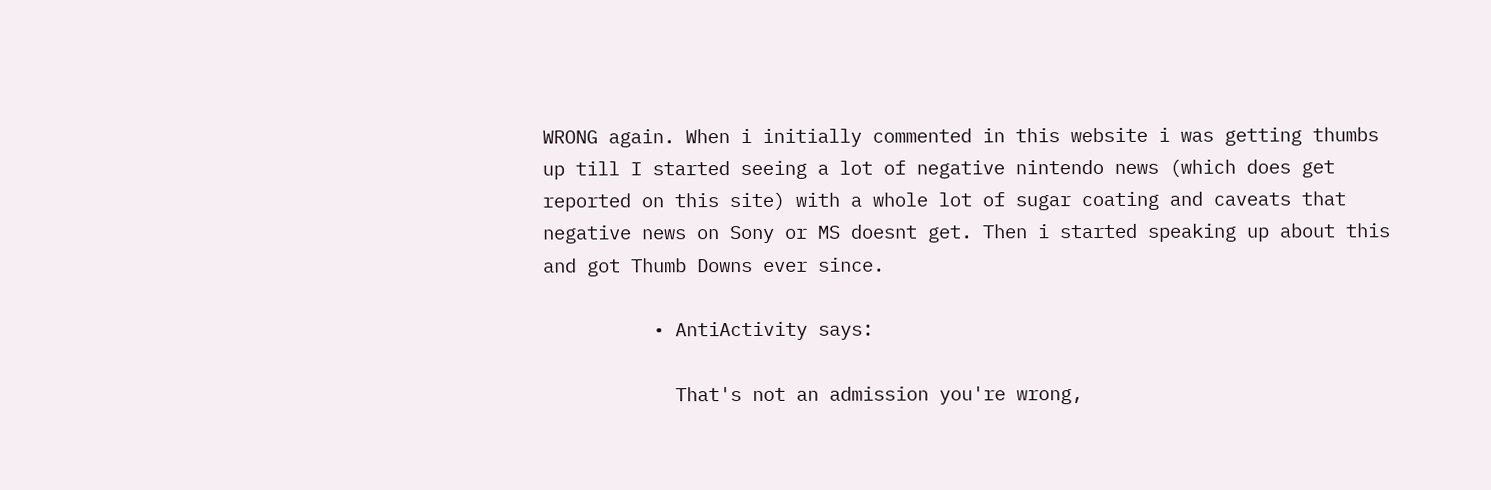WRONG again. When i initially commented in this website i was getting thumbs up till I started seeing a lot of negative nintendo news (which does get reported on this site) with a whole lot of sugar coating and caveats that negative news on Sony or MS doesnt get. Then i started speaking up about this and got Thumb Downs ever since.

          • AntiActivity says:

            That's not an admission you're wrong,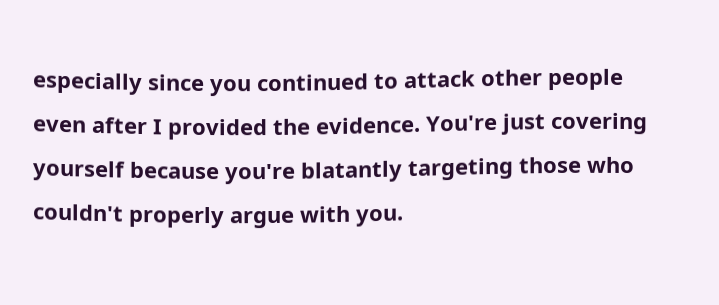especially since you continued to attack other people even after I provided the evidence. You're just covering yourself because you're blatantly targeting those who couldn't properly argue with you.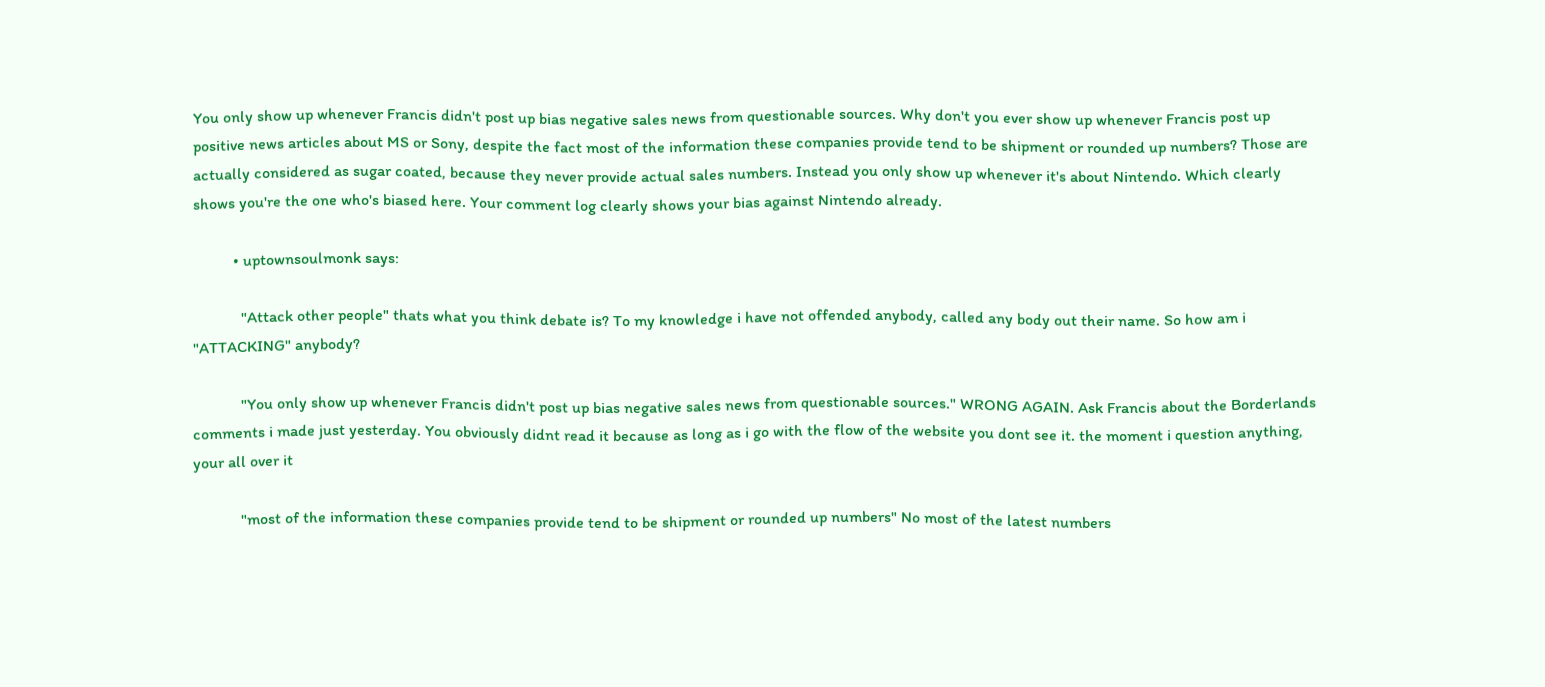You only show up whenever Francis didn't post up bias negative sales news from questionable sources. Why don't you ever show up whenever Francis post up positive news articles about MS or Sony, despite the fact most of the information these companies provide tend to be shipment or rounded up numbers? Those are actually considered as sugar coated, because they never provide actual sales numbers. Instead you only show up whenever it's about Nintendo. Which clearly shows you're the one who's biased here. Your comment log clearly shows your bias against Nintendo already.

          • uptownsoulmonk says:

            "Attack other people" thats what you think debate is? To my knowledge i have not offended anybody, called any body out their name. So how am i "ATTACKING" anybody?

            "You only show up whenever Francis didn't post up bias negative sales news from questionable sources." WRONG AGAIN. Ask Francis about the Borderlands comments i made just yesterday. You obviously didnt read it because as long as i go with the flow of the website you dont see it. the moment i question anything, your all over it

            "most of the information these companies provide tend to be shipment or rounded up numbers" No most of the latest numbers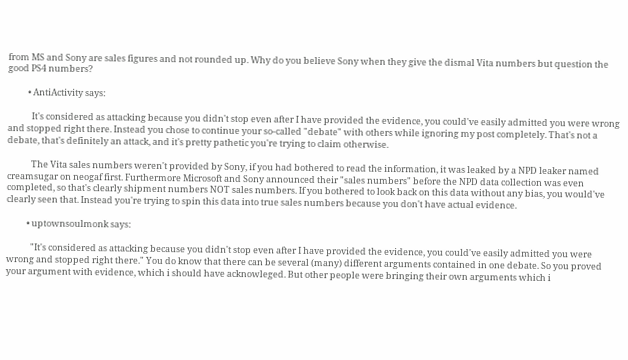from MS and Sony are sales figures and not rounded up. Why do you believe Sony when they give the dismal Vita numbers but question the good PS4 numbers?

          • AntiActivity says:

            It's considered as attacking because you didn't stop even after I have provided the evidence, you could've easily admitted you were wrong and stopped right there. Instead you chose to continue your so-called "debate" with others while ignoring my post completely. That's not a debate, that's definitely an attack, and it's pretty pathetic you're trying to claim otherwise.

            The Vita sales numbers weren't provided by Sony, if you had bothered to read the information, it was leaked by a NPD leaker named creamsugar on neogaf first. Furthermore Microsoft and Sony announced their "sales numbers" before the NPD data collection was even completed, so that's clearly shipment numbers NOT sales numbers. If you bothered to look back on this data without any bias, you would've clearly seen that. Instead you're trying to spin this data into true sales numbers because you don't have actual evidence.

          • uptownsoulmonk says:

            "It's considered as attacking because you didn't stop even after I have provided the evidence, you could've easily admitted you were wrong and stopped right there." You do know that there can be several (many) different arguments contained in one debate. So you proved your argument with evidence, which i should have acknowleged. But other people were bringing their own arguments which i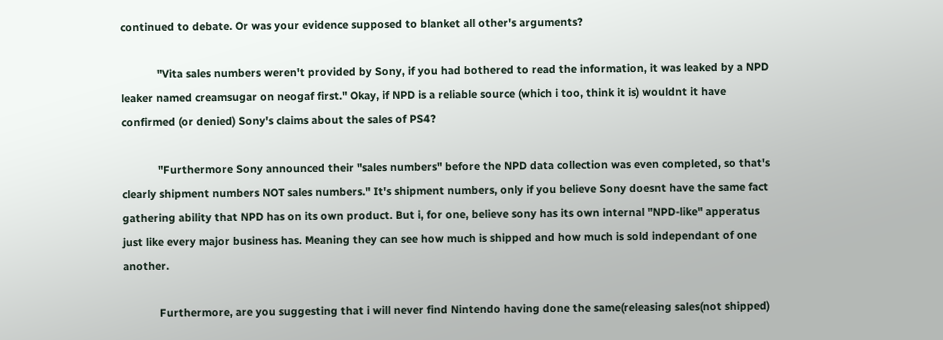continued to debate. Or was your evidence supposed to blanket all other's arguments?

            "Vita sales numbers weren't provided by Sony, if you had bothered to read the information, it was leaked by a NPD leaker named creamsugar on neogaf first." Okay, if NPD is a reliable source (which i too, think it is) wouldnt it have confirmed (or denied) Sony's claims about the sales of PS4?

            "Furthermore Sony announced their "sales numbers" before the NPD data collection was even completed, so that's clearly shipment numbers NOT sales numbers." It's shipment numbers, only if you believe Sony doesnt have the same fact gathering ability that NPD has on its own product. But i, for one, believe sony has its own internal "NPD-like" apperatus just like every major business has. Meaning they can see how much is shipped and how much is sold independant of one another.

            Furthermore, are you suggesting that i will never find Nintendo having done the same(releasing sales(not shipped)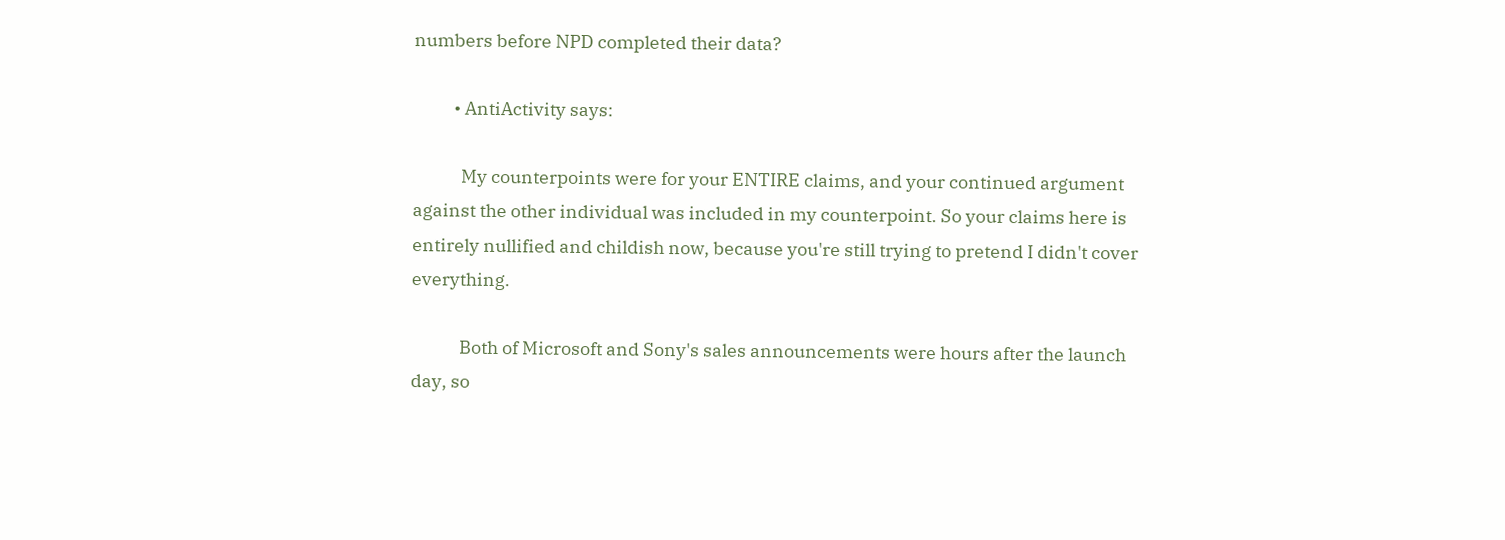numbers before NPD completed their data?

          • AntiActivity says:

            My counterpoints were for your ENTIRE claims, and your continued argument against the other individual was included in my counterpoint. So your claims here is entirely nullified and childish now, because you're still trying to pretend I didn't cover everything.

            Both of Microsoft and Sony's sales announcements were hours after the launch day, so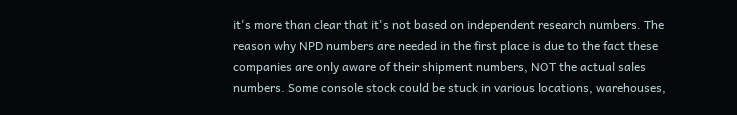it's more than clear that it's not based on independent research numbers. The reason why NPD numbers are needed in the first place is due to the fact these companies are only aware of their shipment numbers, NOT the actual sales numbers. Some console stock could be stuck in various locations, warehouses,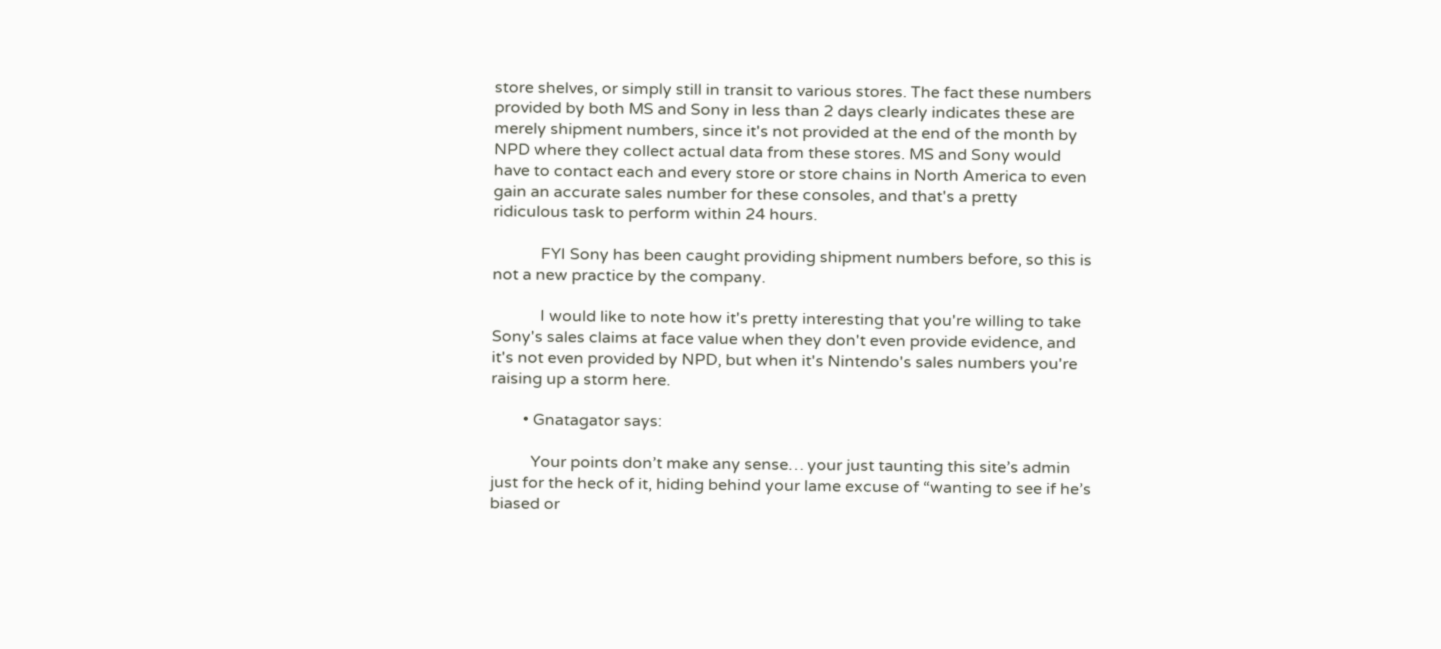store shelves, or simply still in transit to various stores. The fact these numbers provided by both MS and Sony in less than 2 days clearly indicates these are merely shipment numbers, since it's not provided at the end of the month by NPD where they collect actual data from these stores. MS and Sony would have to contact each and every store or store chains in North America to even gain an accurate sales number for these consoles, and that's a pretty ridiculous task to perform within 24 hours.

            FYI Sony has been caught providing shipment numbers before, so this is not a new practice by the company.

            I would like to note how it's pretty interesting that you're willing to take Sony's sales claims at face value when they don't even provide evidence, and it's not even provided by NPD, but when it's Nintendo's sales numbers you're raising up a storm here.

        • Gnatagator says:

          Your points don’t make any sense… your just taunting this site’s admin just for the heck of it, hiding behind your lame excuse of “wanting to see if he’s biased or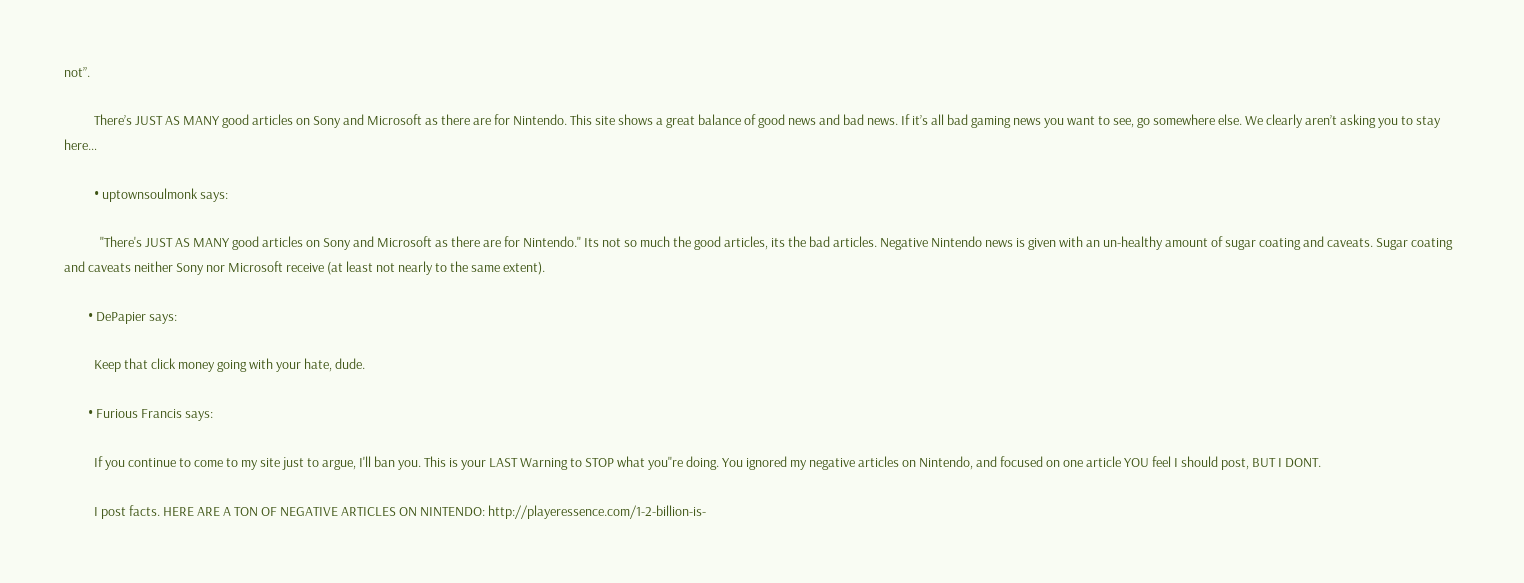not”.

          There’s JUST AS MANY good articles on Sony and Microsoft as there are for Nintendo. This site shows a great balance of good news and bad news. If it’s all bad gaming news you want to see, go somewhere else. We clearly aren’t asking you to stay here…

          • uptownsoulmonk says:

            "There's JUST AS MANY good articles on Sony and Microsoft as there are for Nintendo." Its not so much the good articles, its the bad articles. Negative Nintendo news is given with an un-healthy amount of sugar coating and caveats. Sugar coating and caveats neither Sony nor Microsoft receive (at least not nearly to the same extent).

        • DePapier says:

          Keep that click money going with your hate, dude.

        • Furious Francis says:

          If you continue to come to my site just to argue, I'll ban you. This is your LAST Warning to STOP what you''re doing. You ignored my negative articles on Nintendo, and focused on one article YOU feel I should post, BUT I DONT.

          I post facts. HERE ARE A TON OF NEGATIVE ARTICLES ON NINTENDO: http://playeressence.com/1-2-billion-is-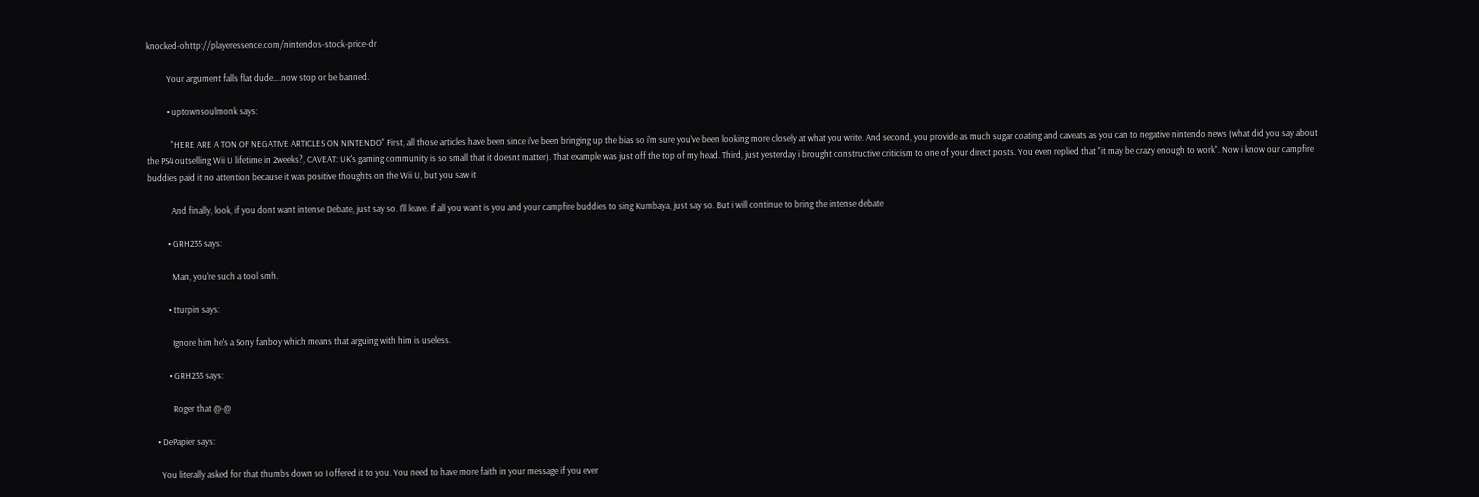knocked-ohttp://playeressence.com/nintendos-stock-price-dr

          Your argument falls flat dude….now stop or be banned.

          • uptownsoulmonk says:

            "HERE ARE A TON OF NEGATIVE ARTICLES ON NINTENDO" First, all those articles have been since i've been bringing up the bias so i'm sure you've been looking more closely at what you write. And second, you provide as much sugar coating and caveats as you can to negative nintendo news (what did you say about the PS4 outselling Wii U lifetime in 2weeks?, CAVEAT: UK's gaming community is so small that it doesnt matter). That example was just off the top of my head. Third, just yesterday i brought constructive criticism to one of your direct posts. You even replied that "it may be crazy enough to work". Now i know our campfire buddies paid it no attention because it was positive thoughts on the Wii U, but you saw it

            And finally, look, if you dont want intense Debate, just say so. I'll leave. If all you want is you and your campfire buddies to sing Kumbaya, just say so. But i will continue to bring the intense debate

          • GRH235 says:

            Man, you're such a tool smh.

          • tturpin says:

            Ignore him he's a Sony fanboy which means that arguing with him is useless.

          • GRH235 says:

            Roger that @-@

    • DePapier says:

      You literally asked for that thumbs down so I offered it to you. You need to have more faith in your message if you ever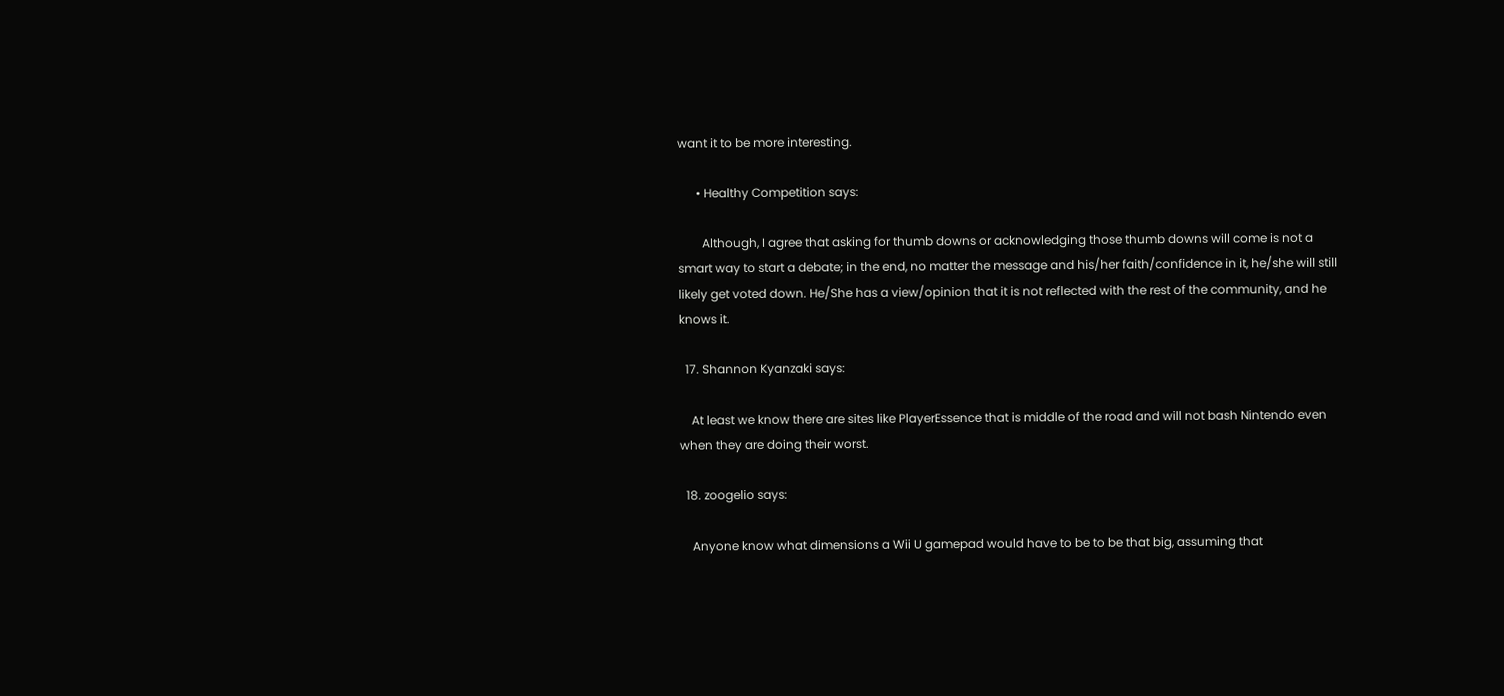want it to be more interesting.

      • Healthy Competition says:

        Although, I agree that asking for thumb downs or acknowledging those thumb downs will come is not a smart way to start a debate; in the end, no matter the message and his/her faith/confidence in it, he/she will still likely get voted down. He/She has a view/opinion that it is not reflected with the rest of the community, and he knows it.

  17. Shannon Kyanzaki says:

    At least we know there are sites like PlayerEssence that is middle of the road and will not bash Nintendo even when they are doing their worst.

  18. zoogelio says:

    Anyone know what dimensions a Wii U gamepad would have to be to be that big, assuming that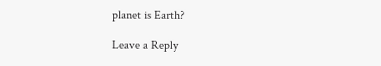planet is Earth?

Leave a Reply